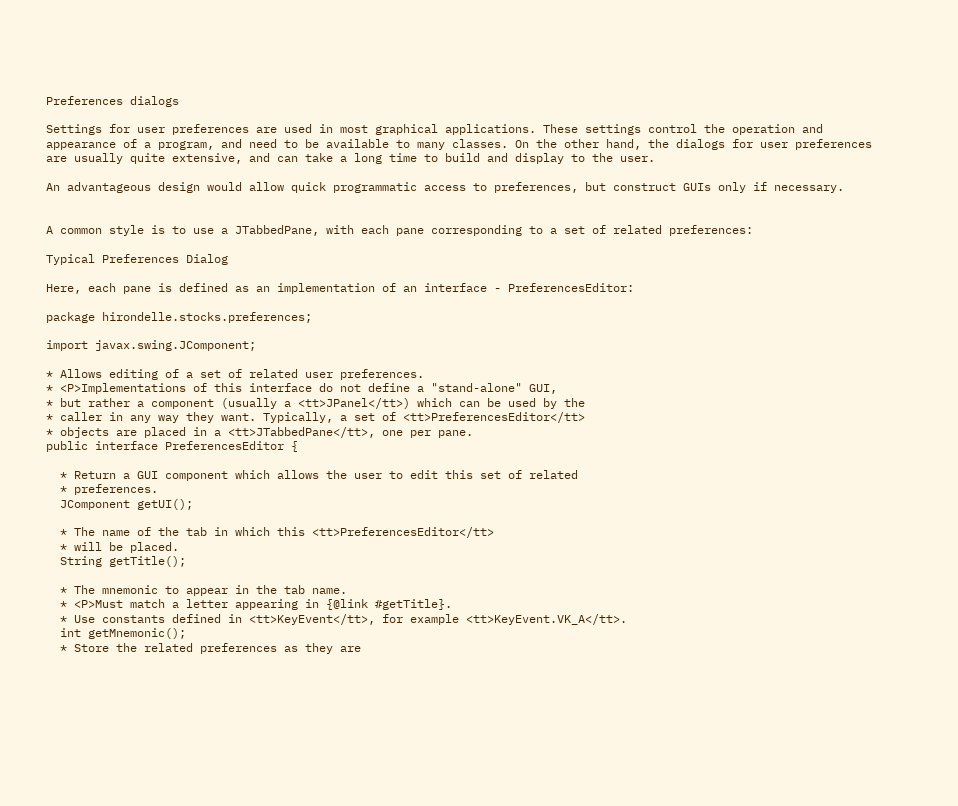Preferences dialogs

Settings for user preferences are used in most graphical applications. These settings control the operation and appearance of a program, and need to be available to many classes. On the other hand, the dialogs for user preferences are usually quite extensive, and can take a long time to build and display to the user.

An advantageous design would allow quick programmatic access to preferences, but construct GUIs only if necessary.


A common style is to use a JTabbedPane, with each pane corresponding to a set of related preferences:

Typical Preferences Dialog

Here, each pane is defined as an implementation of an interface - PreferencesEditor:

package hirondelle.stocks.preferences;

import javax.swing.JComponent;

* Allows editing of a set of related user preferences.
* <P>Implementations of this interface do not define a "stand-alone" GUI,
* but rather a component (usually a <tt>JPanel</tt>) which can be used by the
* caller in any way they want. Typically, a set of <tt>PreferencesEditor</tt>
* objects are placed in a <tt>JTabbedPane</tt>, one per pane.
public interface PreferencesEditor {

  * Return a GUI component which allows the user to edit this set of related
  * preferences.
  JComponent getUI();

  * The name of the tab in which this <tt>PreferencesEditor</tt>
  * will be placed.
  String getTitle();

  * The mnemonic to appear in the tab name.
  * <P>Must match a letter appearing in {@link #getTitle}.
  * Use constants defined in <tt>KeyEvent</tt>, for example <tt>KeyEvent.VK_A</tt>.
  int getMnemonic();
  * Store the related preferences as they are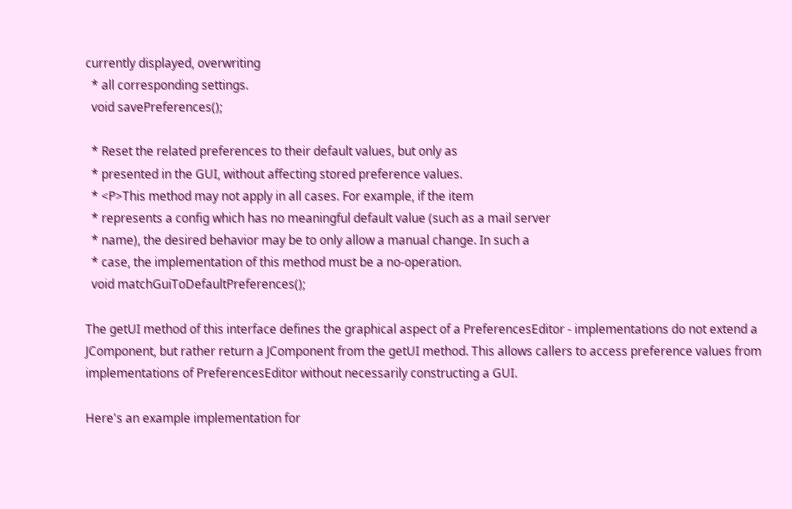currently displayed, overwriting
  * all corresponding settings.
  void savePreferences();

  * Reset the related preferences to their default values, but only as
  * presented in the GUI, without affecting stored preference values.
  * <P>This method may not apply in all cases. For example, if the item
  * represents a config which has no meaningful default value (such as a mail server
  * name), the desired behavior may be to only allow a manual change. In such a
  * case, the implementation of this method must be a no-operation.
  void matchGuiToDefaultPreferences();

The getUI method of this interface defines the graphical aspect of a PreferencesEditor - implementations do not extend a JComponent, but rather return a JComponent from the getUI method. This allows callers to access preference values from implementations of PreferencesEditor without necessarily constructing a GUI.

Here's an example implementation for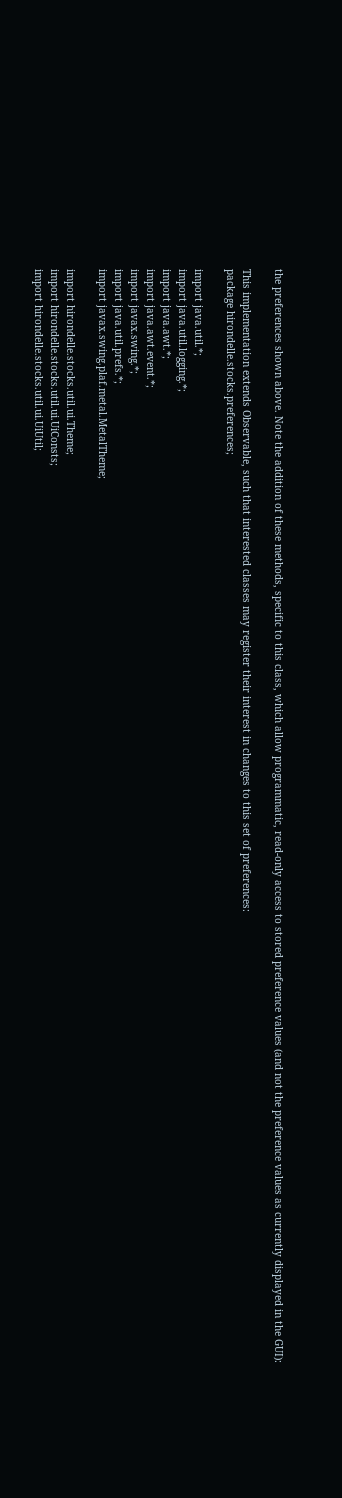the preferences shown above. Note the addition of these methods, specific to this class, which allow programmatic, read-only access to stored preference values (and not the preference values as currently displayed in the GUI):

This implementation extends Observable, such that interested classes may register their interest in changes to this set of preferences:
package hirondelle.stocks.preferences;

import java.util.*;
import java.util.logging.*;
import java.awt.*;
import java.awt.event.*;
import javax.swing.*;
import java.util.prefs.*;
import javax.swing.plaf.metal.MetalTheme;

import hirondelle.stocks.util.ui.Theme;
import hirondelle.stocks.util.ui.UiConsts;
import hirondelle.stocks.util.ui.UiUtil;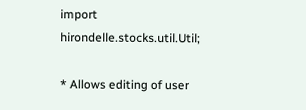import hirondelle.stocks.util.Util;

* Allows editing of user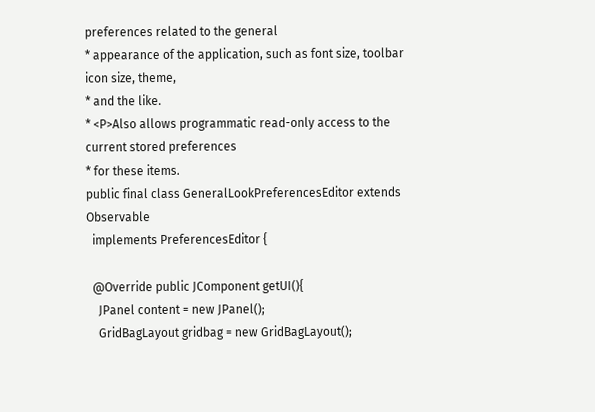preferences related to the general
* appearance of the application, such as font size, toolbar icon size, theme,
* and the like.
* <P>Also allows programmatic read-only access to the current stored preferences
* for these items.
public final class GeneralLookPreferencesEditor extends Observable
  implements PreferencesEditor {

  @Override public JComponent getUI(){
    JPanel content = new JPanel();
    GridBagLayout gridbag = new GridBagLayout();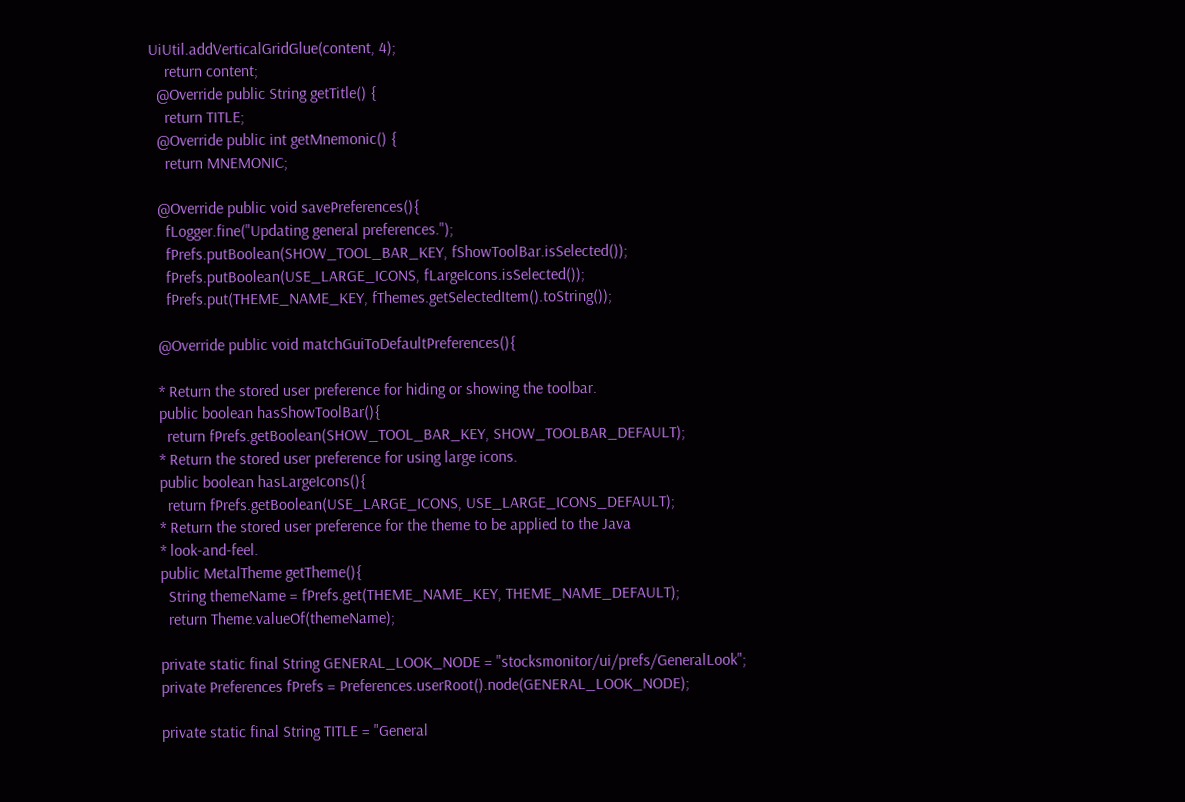UiUtil.addVerticalGridGlue(content, 4);
    return content;
  @Override public String getTitle() {
    return TITLE;
  @Override public int getMnemonic() {
    return MNEMONIC;

  @Override public void savePreferences(){
    fLogger.fine("Updating general preferences.");
    fPrefs.putBoolean(SHOW_TOOL_BAR_KEY, fShowToolBar.isSelected());
    fPrefs.putBoolean(USE_LARGE_ICONS, fLargeIcons.isSelected());
    fPrefs.put(THEME_NAME_KEY, fThemes.getSelectedItem().toString());

  @Override public void matchGuiToDefaultPreferences(){

  * Return the stored user preference for hiding or showing the toolbar.
  public boolean hasShowToolBar(){
    return fPrefs.getBoolean(SHOW_TOOL_BAR_KEY, SHOW_TOOLBAR_DEFAULT);
  * Return the stored user preference for using large icons.
  public boolean hasLargeIcons(){
    return fPrefs.getBoolean(USE_LARGE_ICONS, USE_LARGE_ICONS_DEFAULT);
  * Return the stored user preference for the theme to be applied to the Java
  * look-and-feel.
  public MetalTheme getTheme(){
    String themeName = fPrefs.get(THEME_NAME_KEY, THEME_NAME_DEFAULT);
    return Theme.valueOf(themeName);

  private static final String GENERAL_LOOK_NODE = "stocksmonitor/ui/prefs/GeneralLook";
  private Preferences fPrefs = Preferences.userRoot().node(GENERAL_LOOK_NODE);

  private static final String TITLE = "General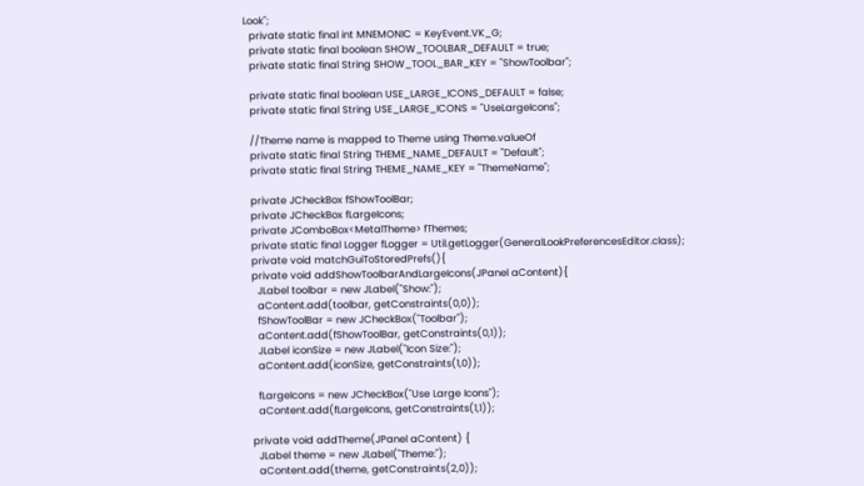Look";
  private static final int MNEMONIC = KeyEvent.VK_G;
  private static final boolean SHOW_TOOLBAR_DEFAULT = true;
  private static final String SHOW_TOOL_BAR_KEY = "ShowToolbar";

  private static final boolean USE_LARGE_ICONS_DEFAULT = false;
  private static final String USE_LARGE_ICONS = "UseLargeIcons";

  //Theme name is mapped to Theme using Theme.valueOf
  private static final String THEME_NAME_DEFAULT = "Default";
  private static final String THEME_NAME_KEY = "ThemeName";

  private JCheckBox fShowToolBar;
  private JCheckBox fLargeIcons;
  private JComboBox<MetalTheme> fThemes;
  private static final Logger fLogger = Util.getLogger(GeneralLookPreferencesEditor.class);
  private void matchGuiToStoredPrefs(){
  private void addShowToolbarAndLargeIcons(JPanel aContent){
    JLabel toolbar = new JLabel("Show:");
    aContent.add(toolbar, getConstraints(0,0));
    fShowToolBar = new JCheckBox("Toolbar");
    aContent.add(fShowToolBar, getConstraints(0,1));
    JLabel iconSize = new JLabel("Icon Size:");
    aContent.add(iconSize, getConstraints(1,0));

    fLargeIcons = new JCheckBox("Use Large Icons");
    aContent.add(fLargeIcons, getConstraints(1,1));

  private void addTheme(JPanel aContent) {
    JLabel theme = new JLabel("Theme:");
    aContent.add(theme, getConstraints(2,0));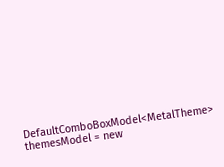DefaultComboBoxModel<MetalTheme> themesModel = new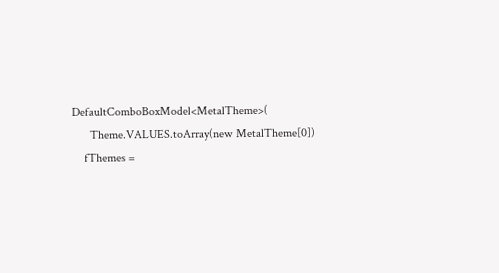DefaultComboBoxModel<MetalTheme>(
      Theme.VALUES.toArray(new MetalTheme[0])
    fThemes =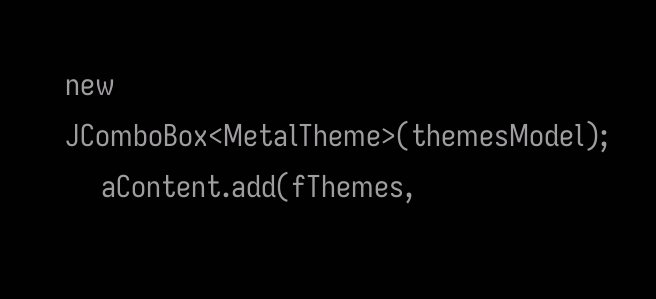new JComboBox<MetalTheme>(themesModel);
    aContent.add(fThemes,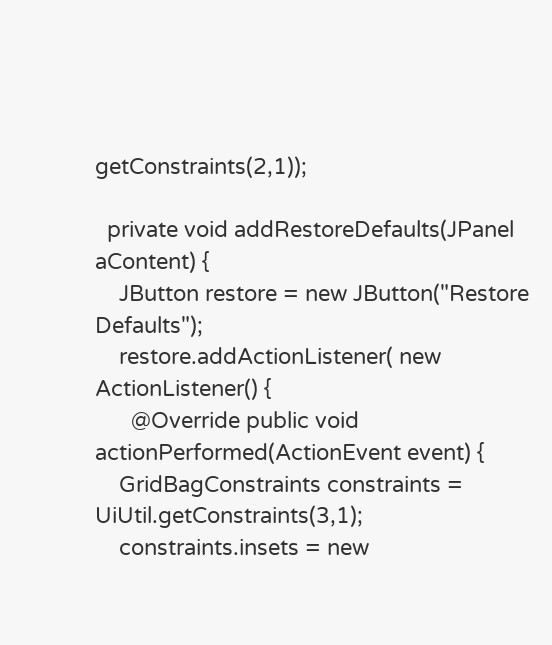getConstraints(2,1));

  private void addRestoreDefaults(JPanel aContent) {
    JButton restore = new JButton("Restore Defaults");
    restore.addActionListener( new ActionListener() {
      @Override public void actionPerformed(ActionEvent event) {
    GridBagConstraints constraints = UiUtil.getConstraints(3,1);
    constraints.insets = new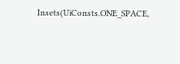Insets(UiConsts.ONE_SPACE,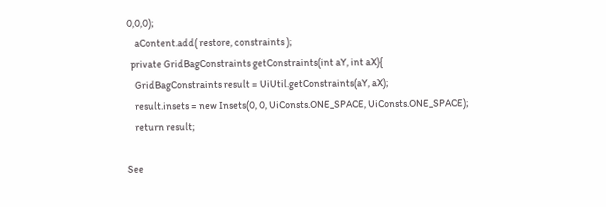0,0,0);
    aContent.add( restore, constraints );
  private GridBagConstraints getConstraints(int aY, int aX){
    GridBagConstraints result = UiUtil.getConstraints(aY, aX);
    result.insets = new Insets(0, 0, UiConsts.ONE_SPACE, UiConsts.ONE_SPACE);
    return result;

See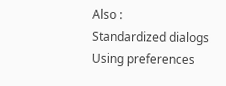Also :
Standardized dialogs
Using preferences